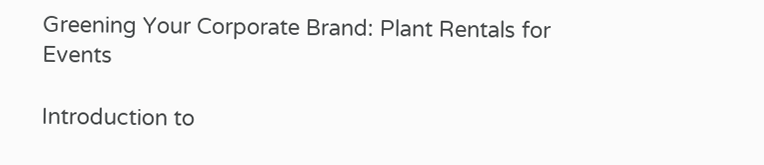Greening Your Corporate Brand: Plant Rentals for Events

Introduction to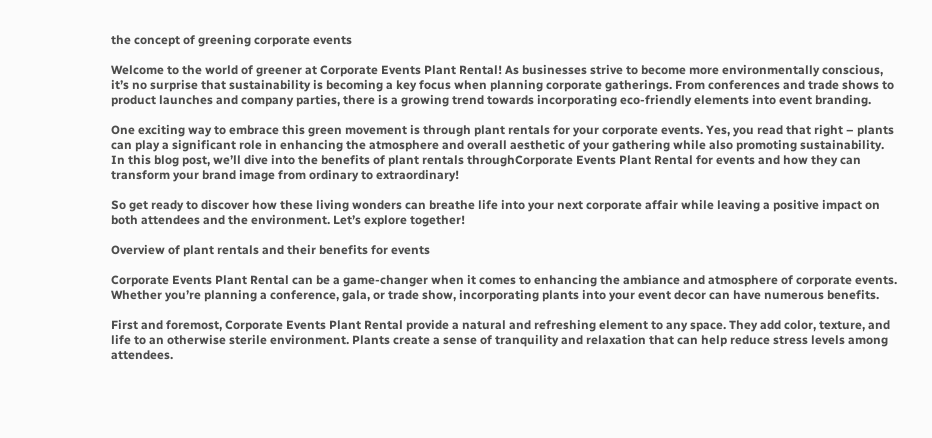the concept of greening corporate events

Welcome to the world of greener at Corporate Events Plant Rental! As businesses strive to become more environmentally conscious, it’s no surprise that sustainability is becoming a key focus when planning corporate gatherings. From conferences and trade shows to product launches and company parties, there is a growing trend towards incorporating eco-friendly elements into event branding.

One exciting way to embrace this green movement is through plant rentals for your corporate events. Yes, you read that right – plants can play a significant role in enhancing the atmosphere and overall aesthetic of your gathering while also promoting sustainability. In this blog post, we’ll dive into the benefits of plant rentals throughCorporate Events Plant Rental for events and how they can transform your brand image from ordinary to extraordinary!

So get ready to discover how these living wonders can breathe life into your next corporate affair while leaving a positive impact on both attendees and the environment. Let’s explore together!

Overview of plant rentals and their benefits for events

Corporate Events Plant Rental can be a game-changer when it comes to enhancing the ambiance and atmosphere of corporate events. Whether you’re planning a conference, gala, or trade show, incorporating plants into your event decor can have numerous benefits.

First and foremost, Corporate Events Plant Rental provide a natural and refreshing element to any space. They add color, texture, and life to an otherwise sterile environment. Plants create a sense of tranquility and relaxation that can help reduce stress levels among attendees.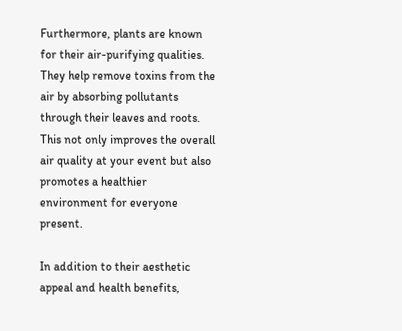Furthermore, plants are known for their air-purifying qualities. They help remove toxins from the air by absorbing pollutants through their leaves and roots. This not only improves the overall air quality at your event but also promotes a healthier environment for everyone present.

In addition to their aesthetic appeal and health benefits,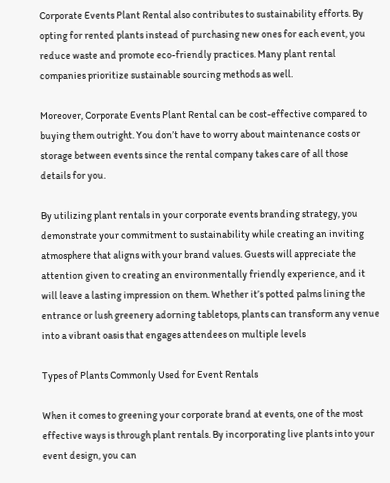Corporate Events Plant Rental also contributes to sustainability efforts. By opting for rented plants instead of purchasing new ones for each event, you reduce waste and promote eco-friendly practices. Many plant rental companies prioritize sustainable sourcing methods as well.

Moreover, Corporate Events Plant Rental can be cost-effective compared to buying them outright. You don’t have to worry about maintenance costs or storage between events since the rental company takes care of all those details for you.

By utilizing plant rentals in your corporate events branding strategy, you demonstrate your commitment to sustainability while creating an inviting atmosphere that aligns with your brand values. Guests will appreciate the attention given to creating an environmentally friendly experience, and it will leave a lasting impression on them. Whether it’s potted palms lining the entrance or lush greenery adorning tabletops, plants can transform any venue into a vibrant oasis that engages attendees on multiple levels

Types of Plants Commonly Used for Event Rentals

When it comes to greening your corporate brand at events, one of the most effective ways is through plant rentals. By incorporating live plants into your event design, you can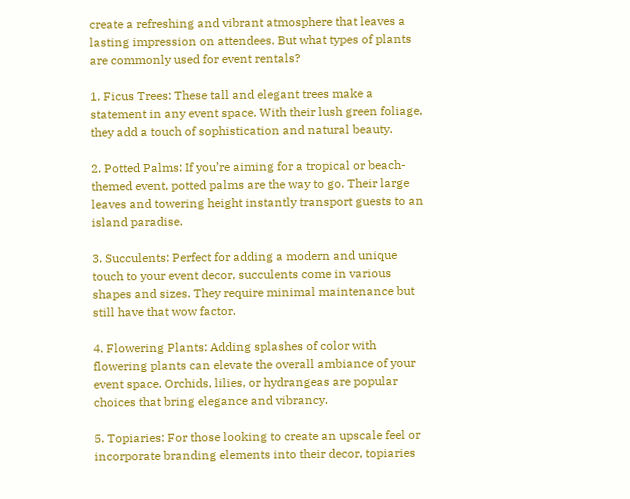create a refreshing and vibrant atmosphere that leaves a lasting impression on attendees. But what types of plants are commonly used for event rentals?

1. Ficus Trees: These tall and elegant trees make a statement in any event space. With their lush green foliage, they add a touch of sophistication and natural beauty.

2. Potted Palms: If you’re aiming for a tropical or beach-themed event, potted palms are the way to go. Their large leaves and towering height instantly transport guests to an island paradise.

3. Succulents: Perfect for adding a modern and unique touch to your event decor, succulents come in various shapes and sizes. They require minimal maintenance but still have that wow factor.

4. Flowering Plants: Adding splashes of color with flowering plants can elevate the overall ambiance of your event space. Orchids, lilies, or hydrangeas are popular choices that bring elegance and vibrancy.

5. Topiaries: For those looking to create an upscale feel or incorporate branding elements into their decor, topiaries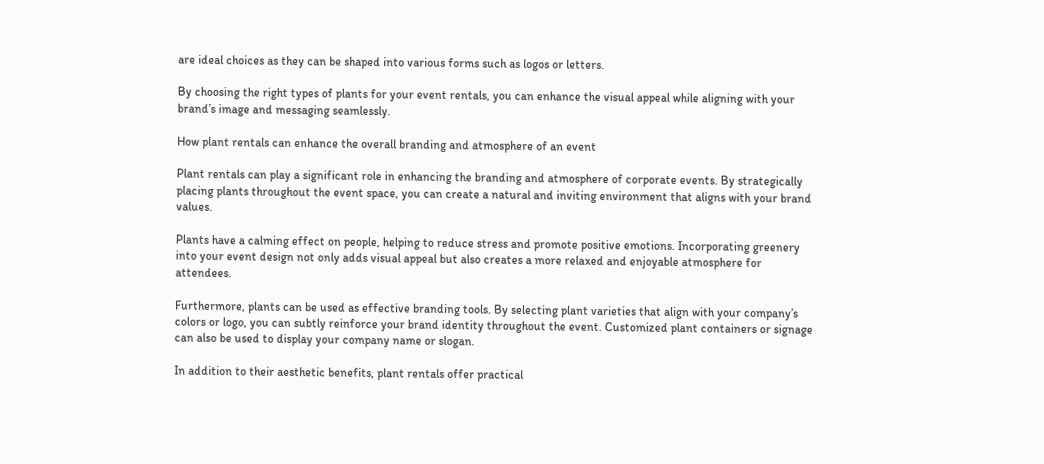are ideal choices as they can be shaped into various forms such as logos or letters.

By choosing the right types of plants for your event rentals, you can enhance the visual appeal while aligning with your brand’s image and messaging seamlessly.

How plant rentals can enhance the overall branding and atmosphere of an event

Plant rentals can play a significant role in enhancing the branding and atmosphere of corporate events. By strategically placing plants throughout the event space, you can create a natural and inviting environment that aligns with your brand values.

Plants have a calming effect on people, helping to reduce stress and promote positive emotions. Incorporating greenery into your event design not only adds visual appeal but also creates a more relaxed and enjoyable atmosphere for attendees.

Furthermore, plants can be used as effective branding tools. By selecting plant varieties that align with your company’s colors or logo, you can subtly reinforce your brand identity throughout the event. Customized plant containers or signage can also be used to display your company name or slogan.

In addition to their aesthetic benefits, plant rentals offer practical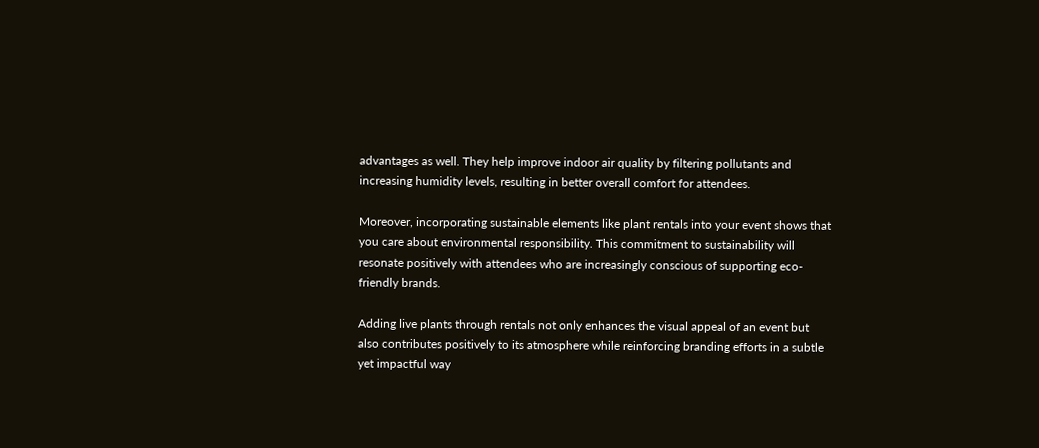advantages as well. They help improve indoor air quality by filtering pollutants and increasing humidity levels, resulting in better overall comfort for attendees.

Moreover, incorporating sustainable elements like plant rentals into your event shows that you care about environmental responsibility. This commitment to sustainability will resonate positively with attendees who are increasingly conscious of supporting eco-friendly brands.

Adding live plants through rentals not only enhances the visual appeal of an event but also contributes positively to its atmosphere while reinforcing branding efforts in a subtle yet impactful way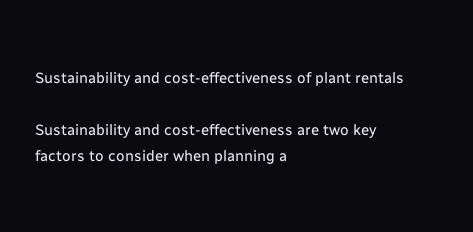Sustainability and cost-effectiveness of plant rentals

Sustainability and cost-effectiveness are two key factors to consider when planning a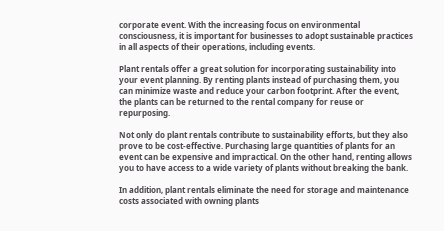corporate event. With the increasing focus on environmental consciousness, it is important for businesses to adopt sustainable practices in all aspects of their operations, including events.

Plant rentals offer a great solution for incorporating sustainability into your event planning. By renting plants instead of purchasing them, you can minimize waste and reduce your carbon footprint. After the event, the plants can be returned to the rental company for reuse or repurposing.

Not only do plant rentals contribute to sustainability efforts, but they also prove to be cost-effective. Purchasing large quantities of plants for an event can be expensive and impractical. On the other hand, renting allows you to have access to a wide variety of plants without breaking the bank.

In addition, plant rentals eliminate the need for storage and maintenance costs associated with owning plants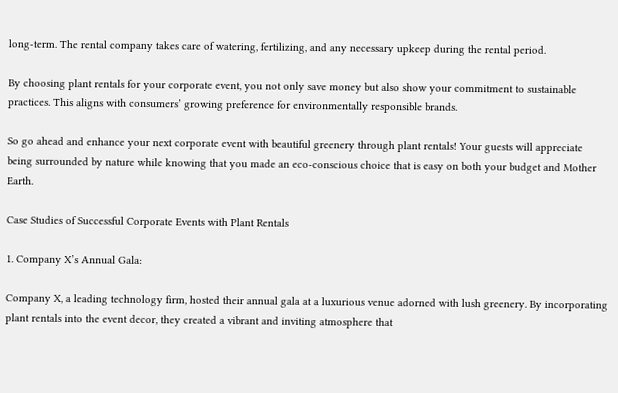long-term. The rental company takes care of watering, fertilizing, and any necessary upkeep during the rental period.

By choosing plant rentals for your corporate event, you not only save money but also show your commitment to sustainable practices. This aligns with consumers’ growing preference for environmentally responsible brands.

So go ahead and enhance your next corporate event with beautiful greenery through plant rentals! Your guests will appreciate being surrounded by nature while knowing that you made an eco-conscious choice that is easy on both your budget and Mother Earth.

Case Studies of Successful Corporate Events with Plant Rentals

1. Company X’s Annual Gala:

Company X, a leading technology firm, hosted their annual gala at a luxurious venue adorned with lush greenery. By incorporating plant rentals into the event decor, they created a vibrant and inviting atmosphere that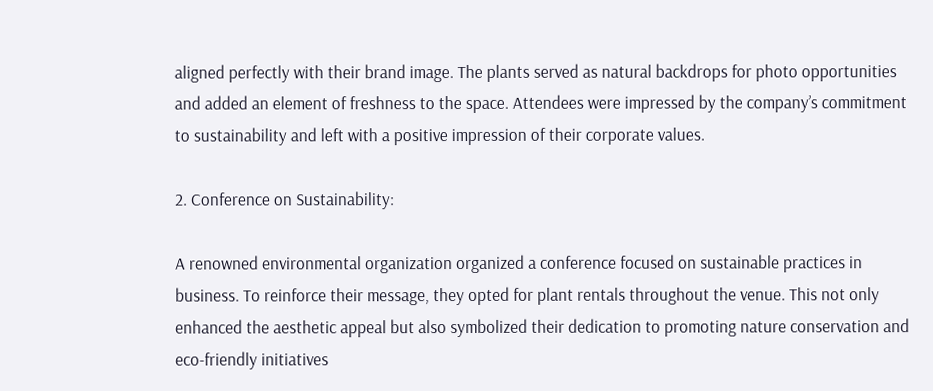aligned perfectly with their brand image. The plants served as natural backdrops for photo opportunities and added an element of freshness to the space. Attendees were impressed by the company’s commitment to sustainability and left with a positive impression of their corporate values.

2. Conference on Sustainability:

A renowned environmental organization organized a conference focused on sustainable practices in business. To reinforce their message, they opted for plant rentals throughout the venue. This not only enhanced the aesthetic appeal but also symbolized their dedication to promoting nature conservation and eco-friendly initiatives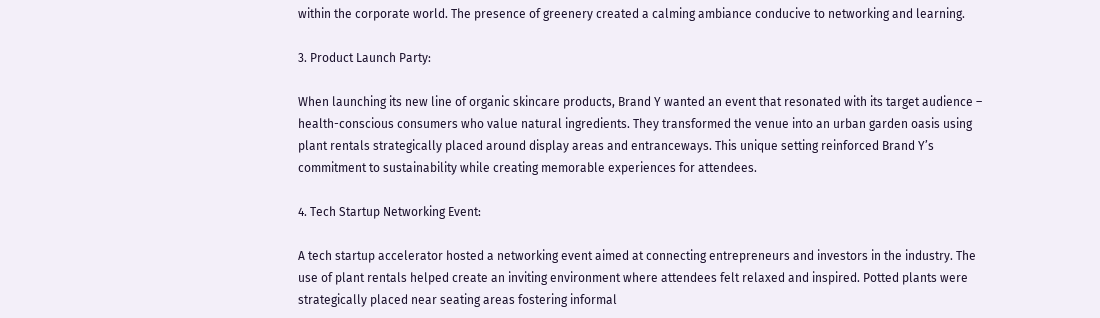within the corporate world. The presence of greenery created a calming ambiance conducive to networking and learning.

3. Product Launch Party:

When launching its new line of organic skincare products, Brand Y wanted an event that resonated with its target audience – health-conscious consumers who value natural ingredients. They transformed the venue into an urban garden oasis using plant rentals strategically placed around display areas and entranceways. This unique setting reinforced Brand Y’s commitment to sustainability while creating memorable experiences for attendees.

4. Tech Startup Networking Event:

A tech startup accelerator hosted a networking event aimed at connecting entrepreneurs and investors in the industry. The use of plant rentals helped create an inviting environment where attendees felt relaxed and inspired. Potted plants were strategically placed near seating areas fostering informal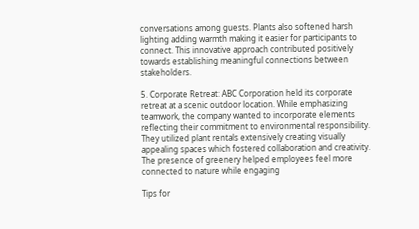conversations among guests. Plants also softened harsh lighting adding warmth making it easier for participants to connect. This innovative approach contributed positively towards establishing meaningful connections between stakeholders.

5. Corporate Retreat: ABC Corporation held its corporate retreat at a scenic outdoor location. While emphasizing teamwork, the company wanted to incorporate elements reflecting their commitment to environmental responsibility. They utilized plant rentals extensively creating visually appealing spaces which fostered collaboration and creativity. The presence of greenery helped employees feel more connected to nature while engaging

Tips for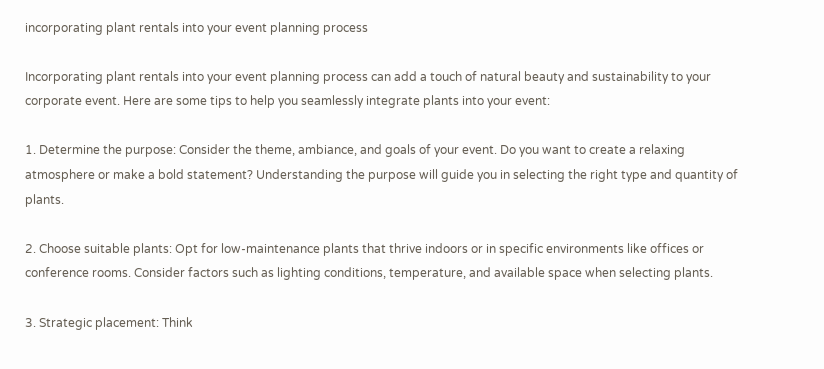incorporating plant rentals into your event planning process

Incorporating plant rentals into your event planning process can add a touch of natural beauty and sustainability to your corporate event. Here are some tips to help you seamlessly integrate plants into your event:

1. Determine the purpose: Consider the theme, ambiance, and goals of your event. Do you want to create a relaxing atmosphere or make a bold statement? Understanding the purpose will guide you in selecting the right type and quantity of plants.

2. Choose suitable plants: Opt for low-maintenance plants that thrive indoors or in specific environments like offices or conference rooms. Consider factors such as lighting conditions, temperature, and available space when selecting plants.

3. Strategic placement: Think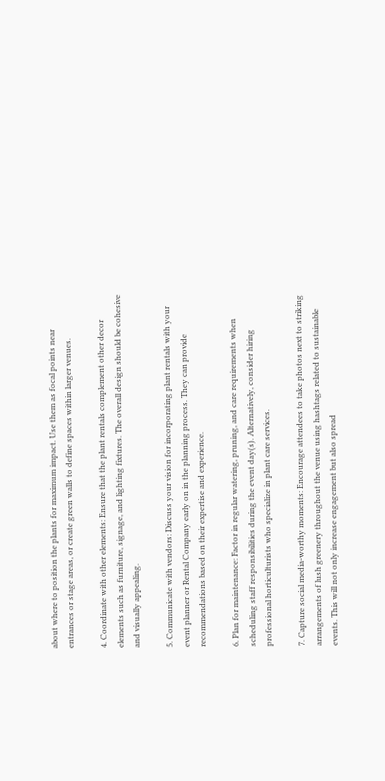about where to position the plants for maximum impact. Use them as focal points near entrances or stage areas, or create green walls to define spaces within larger venues.

4. Coordinate with other elements: Ensure that the plant rentals complement other decor elements such as furniture, signage, and lighting fixtures. The overall design should be cohesive and visually appealing.

5. Communicate with vendors: Discuss your vision for incorporating plant rentals with your event planner or Rental Company early on in the planning process. They can provide recommendations based on their expertise and experience.

6. Plan for maintenance: Factor in regular watering, pruning, and care requirements when scheduling staff responsibilities during the event day(s). Alternatively, consider hiring professional horticulturists who specialize in plant care services.

7. Capture social media-worthy moments: Encourage attendees to take photos next to striking arrangements of lush greenery throughout the venue using hashtags related to sustainable events. This will not only increase engagement but also spread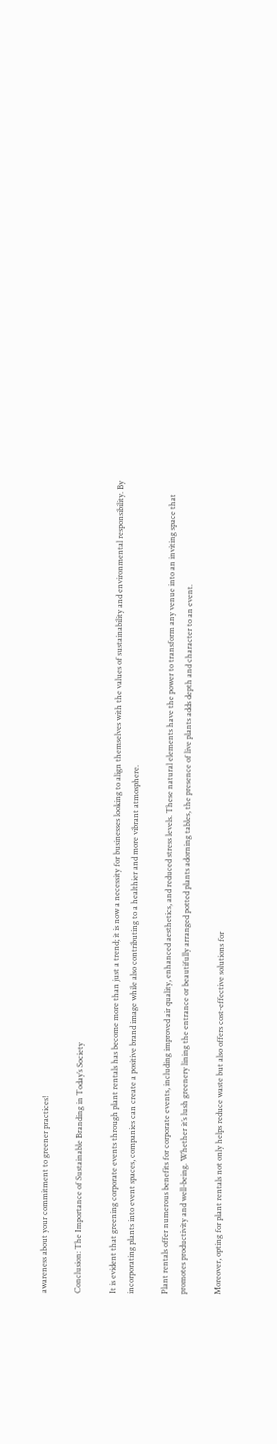awareness about your commitment to greener practices!

Conclusion: The Importance of Sustainable Branding in Today’s Society

It is evident that greening corporate events through plant rentals has become more than just a trend; it is now a necessity for businesses looking to align themselves with the values of sustainability and environmental responsibility. By incorporating plants into event spaces, companies can create a positive brand image while also contributing to a healthier and more vibrant atmosphere.

Plant rentals offer numerous benefits for corporate events, including improved air quality, enhanced aesthetics, and reduced stress levels. These natural elements have the power to transform any venue into an inviting space that promotes productivity and well-being. Whether it’s lush greenery lining the entrance or beautifully arranged potted plants adorning tables, the presence of live plants adds depth and character to an event.

Moreover, opting for plant rentals not only helps reduce waste but also offers cost-effective solutions for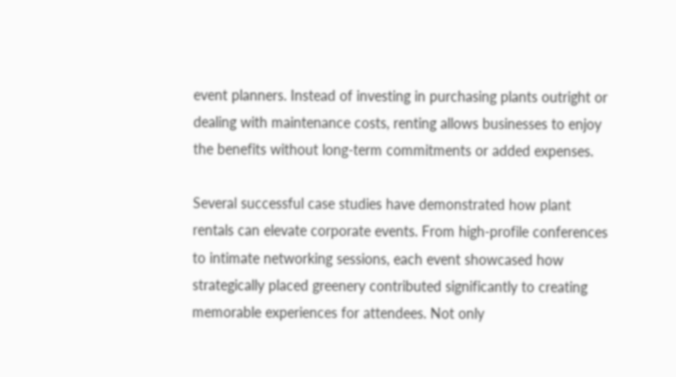event planners. Instead of investing in purchasing plants outright or dealing with maintenance costs, renting allows businesses to enjoy the benefits without long-term commitments or added expenses.

Several successful case studies have demonstrated how plant rentals can elevate corporate events. From high-profile conferences to intimate networking sessions, each event showcased how strategically placed greenery contributed significantly to creating memorable experiences for attendees. Not only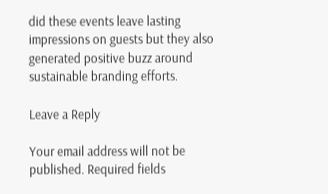did these events leave lasting impressions on guests but they also generated positive buzz around sustainable branding efforts.

Leave a Reply

Your email address will not be published. Required fields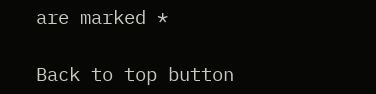are marked *

Back to top button